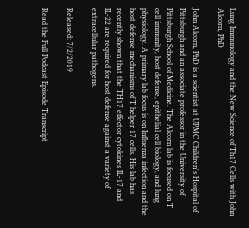Lung Immunology and the New Science of Th17 Cells with John Alcorn, PhD

John Alcorn, PhD is a scientist at UPMC Children's Hospital of Pittsburgh and an associate professor in the University of Pittsburgh School of Medicine. The Alcorn lab is focused on T cell immunity, host defense, epithelial cell biology, and lung physiology. A primary lab focus is on Influenza infection and the host defense mechanisms of T helper 17 cells. His lab has recently shown that the TH17 effector cytokines IL-17 and IL-22 are required for host defense against a variety of extracellular pathogens.

Released: 7/2/2019

Read the Full Podcast Episode Transcript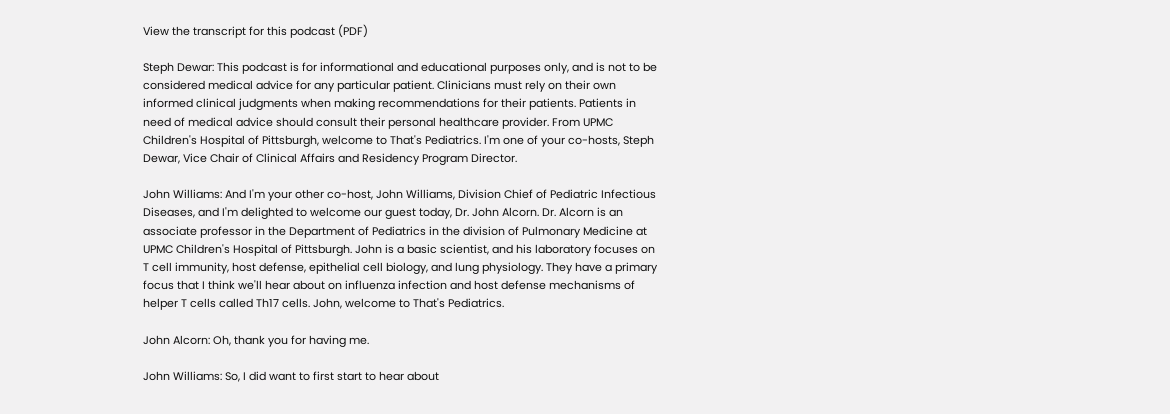View the transcript for this podcast (PDF)

Steph Dewar: This podcast is for informational and educational purposes only, and is not to be considered medical advice for any particular patient. Clinicians must rely on their own informed clinical judgments when making recommendations for their patients. Patients in need of medical advice should consult their personal healthcare provider. From UPMC Children's Hospital of Pittsburgh, welcome to That's Pediatrics. I'm one of your co-hosts, Steph Dewar, Vice Chair of Clinical Affairs and Residency Program Director.

John Williams: And I'm your other co-host, John Williams, Division Chief of Pediatric Infectious Diseases, and I'm delighted to welcome our guest today, Dr. John Alcorn. Dr. Alcorn is an associate professor in the Department of Pediatrics in the division of Pulmonary Medicine at UPMC Children's Hospital of Pittsburgh. John is a basic scientist, and his laboratory focuses on T cell immunity, host defense, epithelial cell biology, and lung physiology. They have a primary focus that I think we'll hear about on influenza infection and host defense mechanisms of helper T cells called Th17 cells. John, welcome to That's Pediatrics.

John Alcorn: Oh, thank you for having me.

John Williams: So, I did want to first start to hear about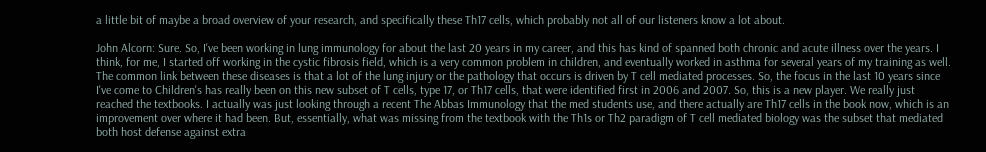a little bit of maybe a broad overview of your research, and specifically these Th17 cells, which probably not all of our listeners know a lot about.

John Alcorn: Sure. So, I've been working in lung immunology for about the last 20 years in my career, and this has kind of spanned both chronic and acute illness over the years. I think, for me, I started off working in the cystic fibrosis field, which is a very common problem in children, and eventually worked in asthma for several years of my training as well. The common link between these diseases is that a lot of the lung injury or the pathology that occurs is driven by T cell mediated processes. So, the focus in the last 10 years since I've come to Children's has really been on this new subset of T cells, type 17, or Th17 cells, that were identified first in 2006 and 2007. So, this is a new player. We really just reached the textbooks. I actually was just looking through a recent The Abbas Immunology that the med students use, and there actually are Th17 cells in the book now, which is an improvement over where it had been. But, essentially, what was missing from the textbook with the Th1s or Th2 paradigm of T cell mediated biology was the subset that mediated both host defense against extra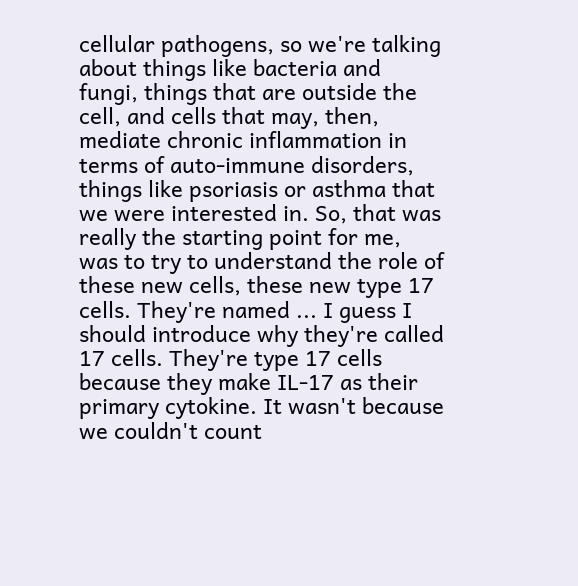cellular pathogens, so we're talking about things like bacteria and fungi, things that are outside the cell, and cells that may, then, mediate chronic inflammation in terms of auto-immune disorders, things like psoriasis or asthma that we were interested in. So, that was really the starting point for me, was to try to understand the role of these new cells, these new type 17 cells. They're named ... I guess I should introduce why they're called 17 cells. They're type 17 cells because they make IL-17 as their primary cytokine. It wasn't because we couldn't count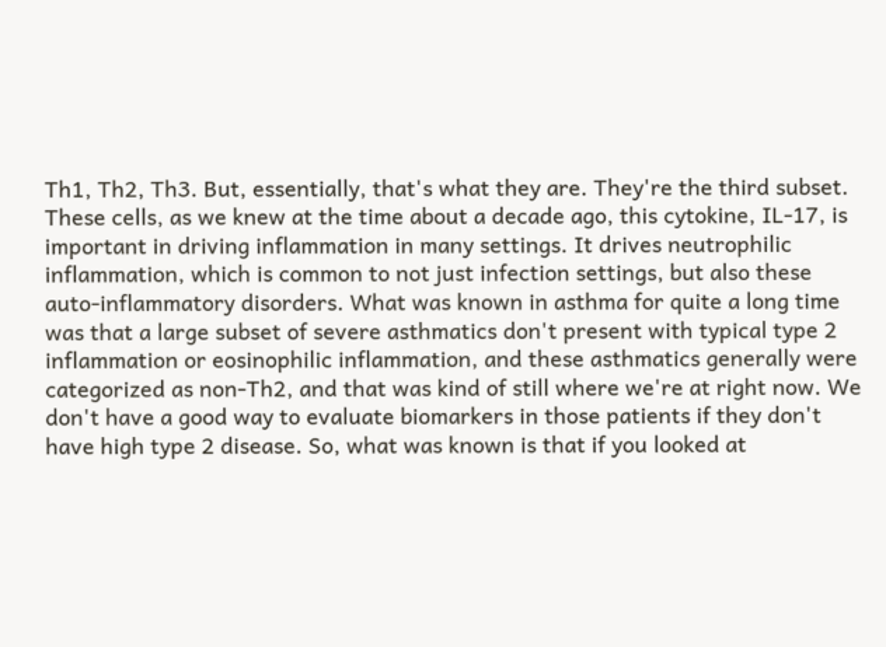Th1, Th2, Th3. But, essentially, that's what they are. They're the third subset. These cells, as we knew at the time about a decade ago, this cytokine, IL-17, is important in driving inflammation in many settings. It drives neutrophilic inflammation, which is common to not just infection settings, but also these auto-inflammatory disorders. What was known in asthma for quite a long time was that a large subset of severe asthmatics don't present with typical type 2 inflammation or eosinophilic inflammation, and these asthmatics generally were categorized as non-Th2, and that was kind of still where we're at right now. We don't have a good way to evaluate biomarkers in those patients if they don't have high type 2 disease. So, what was known is that if you looked at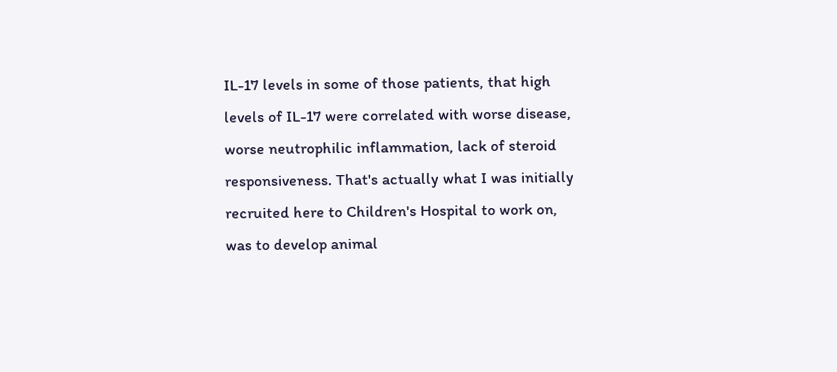IL-17 levels in some of those patients, that high levels of IL-17 were correlated with worse disease, worse neutrophilic inflammation, lack of steroid responsiveness. That's actually what I was initially recruited here to Children's Hospital to work on, was to develop animal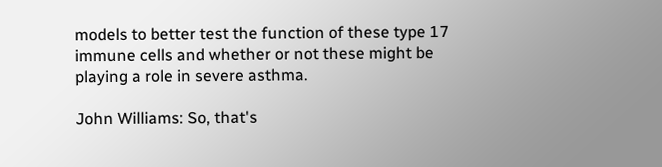models to better test the function of these type 17 immune cells and whether or not these might be playing a role in severe asthma.

John Williams: So, that's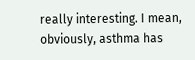really interesting. I mean, obviously, asthma has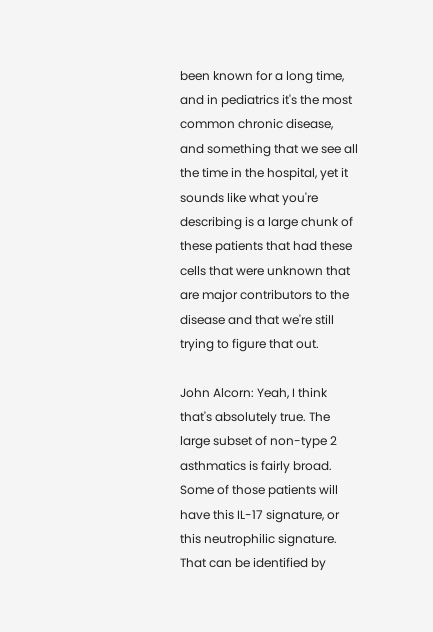been known for a long time, and in pediatrics it's the most common chronic disease, and something that we see all the time in the hospital, yet it sounds like what you're describing is a large chunk of these patients that had these cells that were unknown that are major contributors to the disease and that we're still trying to figure that out.

John Alcorn: Yeah, I think that's absolutely true. The large subset of non-type 2 asthmatics is fairly broad. Some of those patients will have this IL-17 signature, or this neutrophilic signature. That can be identified by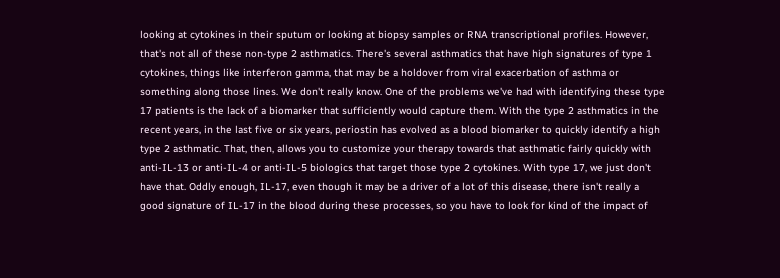looking at cytokines in their sputum or looking at biopsy samples or RNA transcriptional profiles. However, that's not all of these non-type 2 asthmatics. There's several asthmatics that have high signatures of type 1 cytokines, things like interferon gamma, that may be a holdover from viral exacerbation of asthma or something along those lines. We don't really know. One of the problems we've had with identifying these type 17 patients is the lack of a biomarker that sufficiently would capture them. With the type 2 asthmatics in the recent years, in the last five or six years, periostin has evolved as a blood biomarker to quickly identify a high type 2 asthmatic. That, then, allows you to customize your therapy towards that asthmatic fairly quickly with anti-IL-13 or anti-IL-4 or anti-IL-5 biologics that target those type 2 cytokines. With type 17, we just don't have that. Oddly enough, IL-17, even though it may be a driver of a lot of this disease, there isn't really a good signature of IL-17 in the blood during these processes, so you have to look for kind of the impact of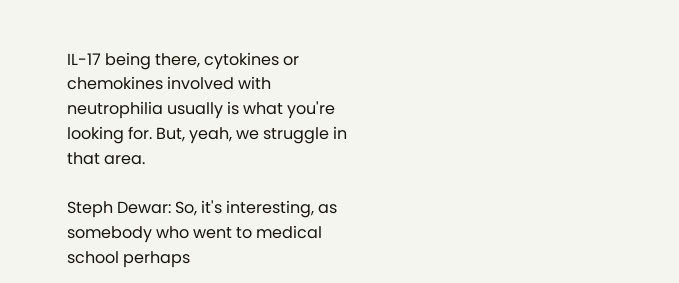IL-17 being there, cytokines or chemokines involved with neutrophilia usually is what you're looking for. But, yeah, we struggle in that area.

Steph Dewar: So, it's interesting, as somebody who went to medical school perhaps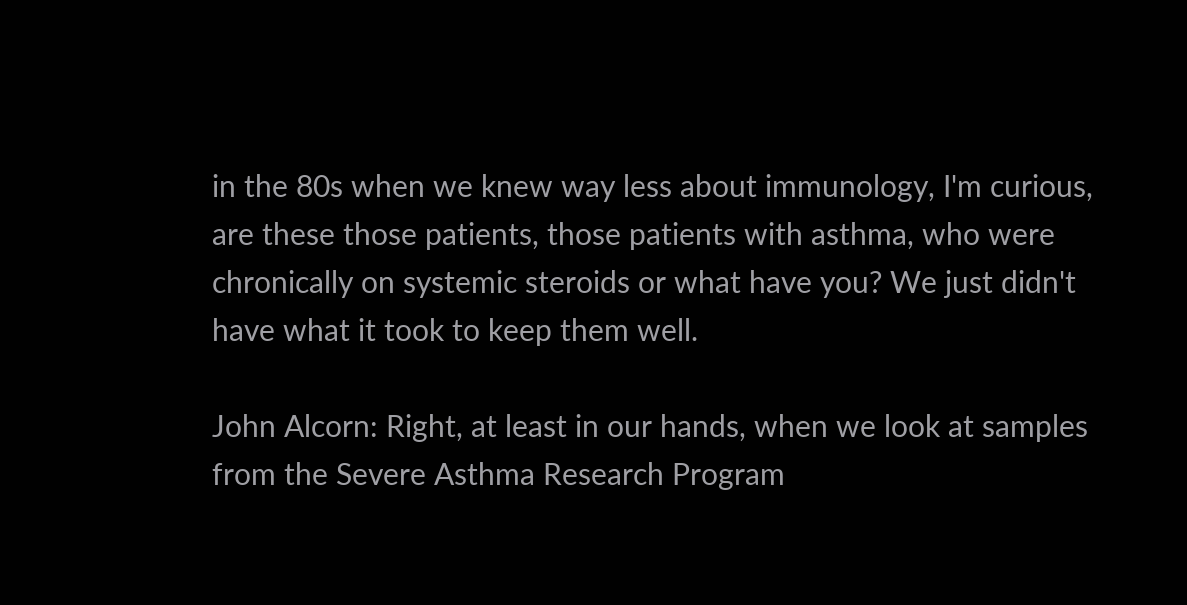in the 80s when we knew way less about immunology, I'm curious, are these those patients, those patients with asthma, who were chronically on systemic steroids or what have you? We just didn't have what it took to keep them well.

John Alcorn: Right, at least in our hands, when we look at samples from the Severe Asthma Research Program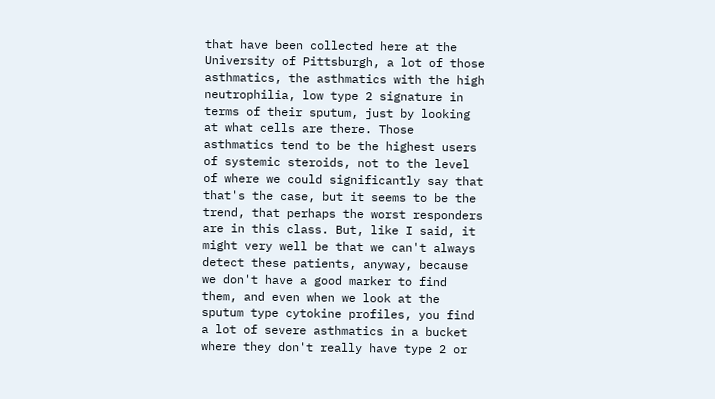that have been collected here at the University of Pittsburgh, a lot of those asthmatics, the asthmatics with the high neutrophilia, low type 2 signature in terms of their sputum, just by looking at what cells are there. Those asthmatics tend to be the highest users of systemic steroids, not to the level of where we could significantly say that that's the case, but it seems to be the trend, that perhaps the worst responders are in this class. But, like I said, it might very well be that we can't always detect these patients, anyway, because we don't have a good marker to find them, and even when we look at the sputum type cytokine profiles, you find a lot of severe asthmatics in a bucket where they don't really have type 2 or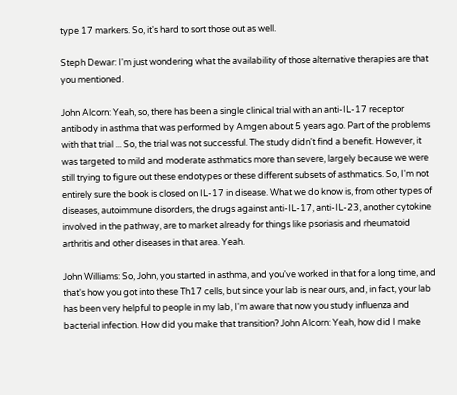type 17 markers. So, it's hard to sort those out as well.

Steph Dewar: I'm just wondering what the availability of those alternative therapies are that you mentioned.

John Alcorn: Yeah, so, there has been a single clinical trial with an anti-IL-17 receptor antibody in asthma that was performed by Amgen about 5 years ago. Part of the problems with that trial ... So, the trial was not successful. The study didn't find a benefit. However, it was targeted to mild and moderate asthmatics more than severe, largely because we were still trying to figure out these endotypes or these different subsets of asthmatics. So, I'm not entirely sure the book is closed on IL-17 in disease. What we do know is, from other types of diseases, autoimmune disorders, the drugs against anti-IL-17, anti-IL-23, another cytokine involved in the pathway, are to market already for things like psoriasis and rheumatoid arthritis and other diseases in that area. Yeah.

John Williams: So, John, you started in asthma, and you've worked in that for a long time, and that's how you got into these Th17 cells, but since your lab is near ours, and, in fact, your lab has been very helpful to people in my lab, I'm aware that now you study influenza and bacterial infection. How did you make that transition? John Alcorn: Yeah, how did I make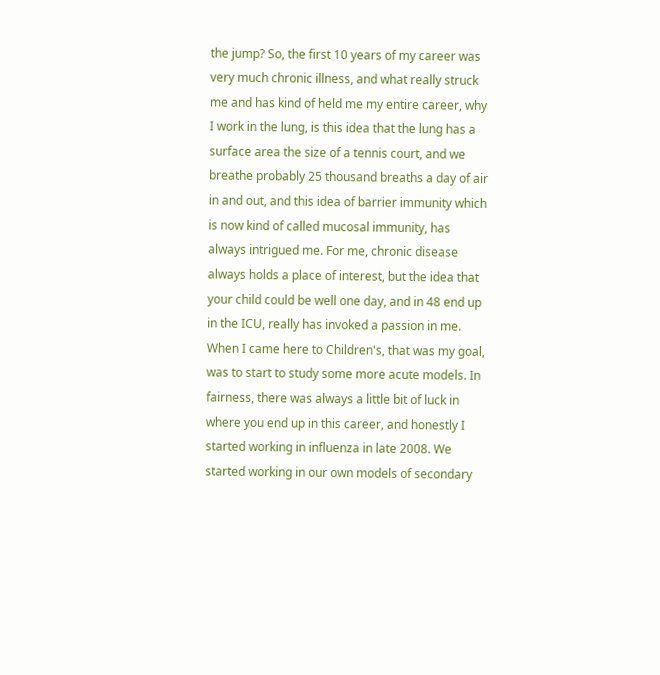the jump? So, the first 10 years of my career was very much chronic illness, and what really struck me and has kind of held me my entire career, why I work in the lung, is this idea that the lung has a surface area the size of a tennis court, and we breathe probably 25 thousand breaths a day of air in and out, and this idea of barrier immunity which is now kind of called mucosal immunity, has always intrigued me. For me, chronic disease always holds a place of interest, but the idea that your child could be well one day, and in 48 end up in the ICU, really has invoked a passion in me. When I came here to Children's, that was my goal, was to start to study some more acute models. In fairness, there was always a little bit of luck in where you end up in this career, and honestly I started working in influenza in late 2008. We started working in our own models of secondary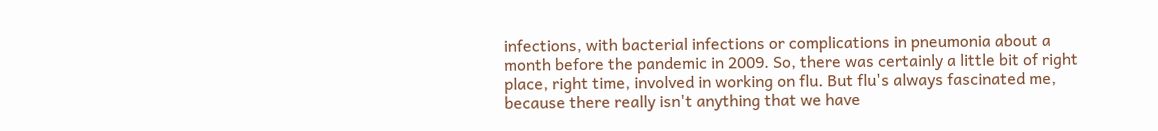infections, with bacterial infections or complications in pneumonia about a month before the pandemic in 2009. So, there was certainly a little bit of right place, right time, involved in working on flu. But flu's always fascinated me, because there really isn't anything that we have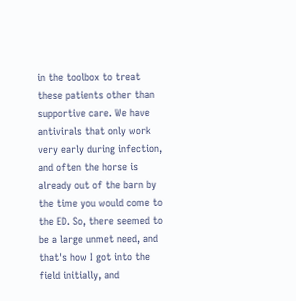in the toolbox to treat these patients other than supportive care. We have antivirals that only work very early during infection, and often the horse is already out of the barn by the time you would come to the ED. So, there seemed to be a large unmet need, and that's how I got into the field initially, and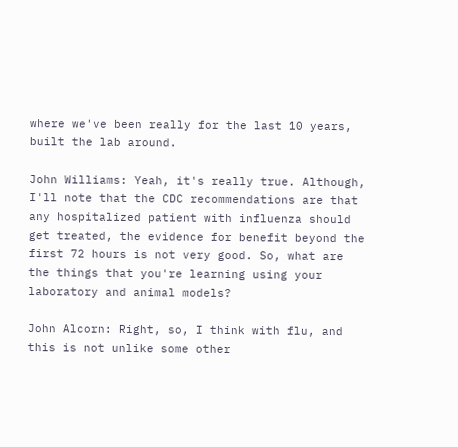where we've been really for the last 10 years, built the lab around.

John Williams: Yeah, it's really true. Although, I'll note that the CDC recommendations are that any hospitalized patient with influenza should get treated, the evidence for benefit beyond the first 72 hours is not very good. So, what are the things that you're learning using your laboratory and animal models?

John Alcorn: Right, so, I think with flu, and this is not unlike some other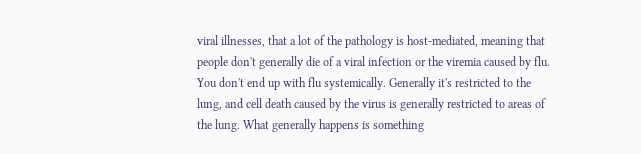viral illnesses, that a lot of the pathology is host-mediated, meaning that people don't generally die of a viral infection or the viremia caused by flu. You don't end up with flu systemically. Generally it's restricted to the lung, and cell death caused by the virus is generally restricted to areas of the lung. What generally happens is something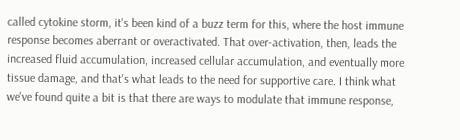called cytokine storm, it's been kind of a buzz term for this, where the host immune response becomes aberrant or overactivated. That over-activation, then, leads the increased fluid accumulation, increased cellular accumulation, and eventually more tissue damage, and that's what leads to the need for supportive care. I think what we've found quite a bit is that there are ways to modulate that immune response,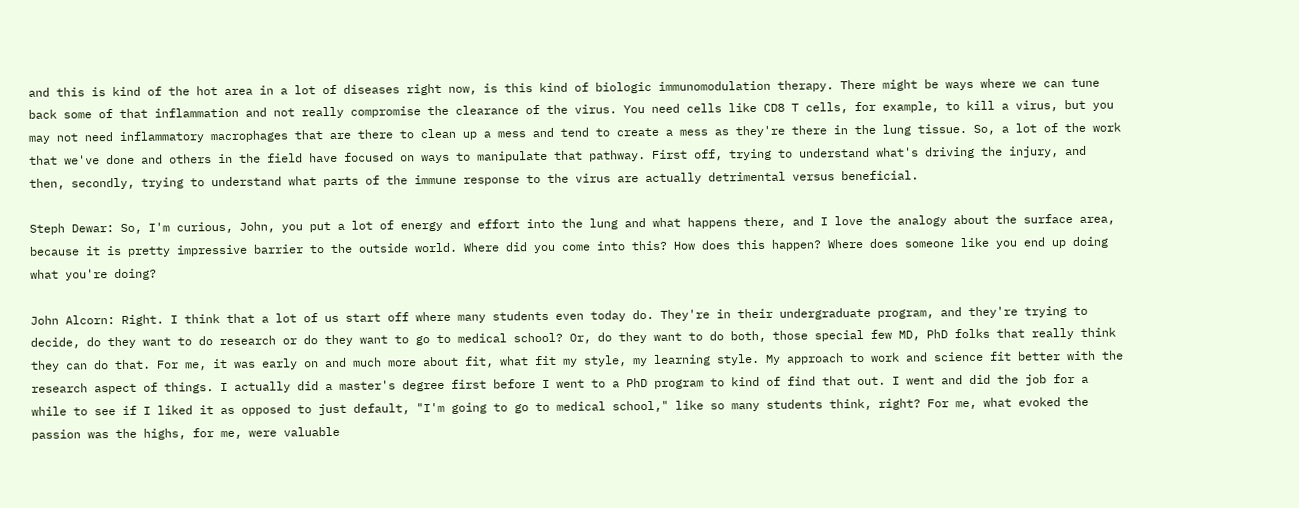and this is kind of the hot area in a lot of diseases right now, is this kind of biologic immunomodulation therapy. There might be ways where we can tune back some of that inflammation and not really compromise the clearance of the virus. You need cells like CD8 T cells, for example, to kill a virus, but you may not need inflammatory macrophages that are there to clean up a mess and tend to create a mess as they're there in the lung tissue. So, a lot of the work that we've done and others in the field have focused on ways to manipulate that pathway. First off, trying to understand what's driving the injury, and then, secondly, trying to understand what parts of the immune response to the virus are actually detrimental versus beneficial.

Steph Dewar: So, I'm curious, John, you put a lot of energy and effort into the lung and what happens there, and I love the analogy about the surface area, because it is pretty impressive barrier to the outside world. Where did you come into this? How does this happen? Where does someone like you end up doing what you're doing?

John Alcorn: Right. I think that a lot of us start off where many students even today do. They're in their undergraduate program, and they're trying to decide, do they want to do research or do they want to go to medical school? Or, do they want to do both, those special few MD, PhD folks that really think they can do that. For me, it was early on and much more about fit, what fit my style, my learning style. My approach to work and science fit better with the research aspect of things. I actually did a master's degree first before I went to a PhD program to kind of find that out. I went and did the job for a while to see if I liked it as opposed to just default, "I'm going to go to medical school," like so many students think, right? For me, what evoked the passion was the highs, for me, were valuable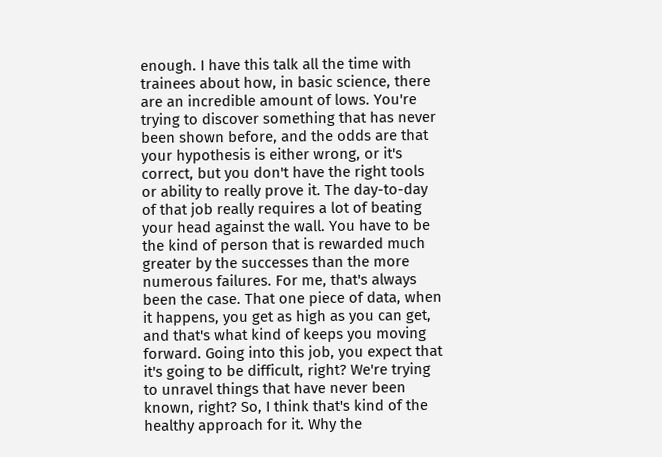enough. I have this talk all the time with trainees about how, in basic science, there are an incredible amount of lows. You're trying to discover something that has never been shown before, and the odds are that your hypothesis is either wrong, or it's correct, but you don't have the right tools or ability to really prove it. The day-to-day of that job really requires a lot of beating your head against the wall. You have to be the kind of person that is rewarded much greater by the successes than the more numerous failures. For me, that's always been the case. That one piece of data, when it happens, you get as high as you can get, and that's what kind of keeps you moving forward. Going into this job, you expect that it's going to be difficult, right? We're trying to unravel things that have never been known, right? So, I think that's kind of the healthy approach for it. Why the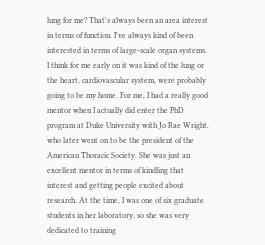lung for me? That's always been an area interest in terms of function. I've always kind of been interested in terms of large-scale organ systems. I think for me early on it was kind of the lung or the heart, cardiovascular system, were probably going to be my home. For me, I had a really good mentor when I actually did enter the PhD program at Duke University with Jo Rae Wright, who later went on to be the president of the American Thoracic Society. She was just an excellent mentor in terms of kindling that interest and getting people excited about research. At the time, I was one of six graduate students in her laboratory, so she was very dedicated to training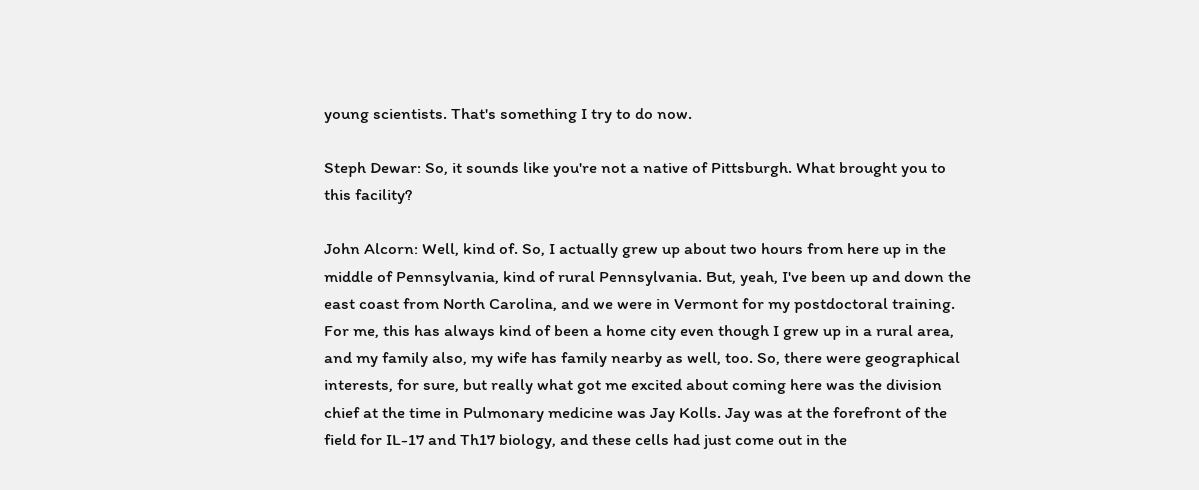young scientists. That's something I try to do now.

Steph Dewar: So, it sounds like you're not a native of Pittsburgh. What brought you to this facility?

John Alcorn: Well, kind of. So, I actually grew up about two hours from here up in the middle of Pennsylvania, kind of rural Pennsylvania. But, yeah, I've been up and down the east coast from North Carolina, and we were in Vermont for my postdoctoral training. For me, this has always kind of been a home city even though I grew up in a rural area, and my family also, my wife has family nearby as well, too. So, there were geographical interests, for sure, but really what got me excited about coming here was the division chief at the time in Pulmonary medicine was Jay Kolls. Jay was at the forefront of the field for IL-17 and Th17 biology, and these cells had just come out in the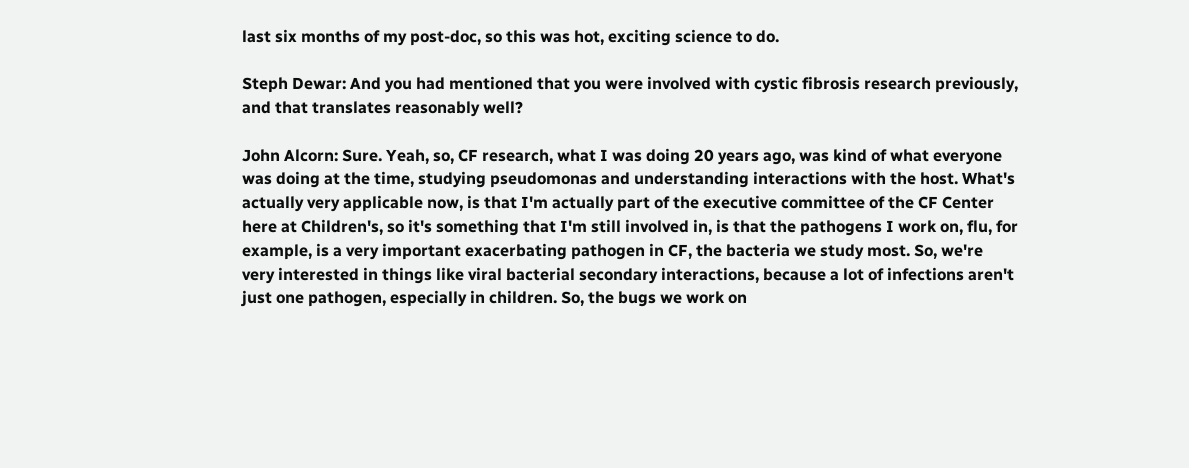last six months of my post-doc, so this was hot, exciting science to do.

Steph Dewar: And you had mentioned that you were involved with cystic fibrosis research previously, and that translates reasonably well?

John Alcorn: Sure. Yeah, so, CF research, what I was doing 20 years ago, was kind of what everyone was doing at the time, studying pseudomonas and understanding interactions with the host. What's actually very applicable now, is that I'm actually part of the executive committee of the CF Center here at Children's, so it's something that I'm still involved in, is that the pathogens I work on, flu, for example, is a very important exacerbating pathogen in CF, the bacteria we study most. So, we're very interested in things like viral bacterial secondary interactions, because a lot of infections aren't just one pathogen, especially in children. So, the bugs we work on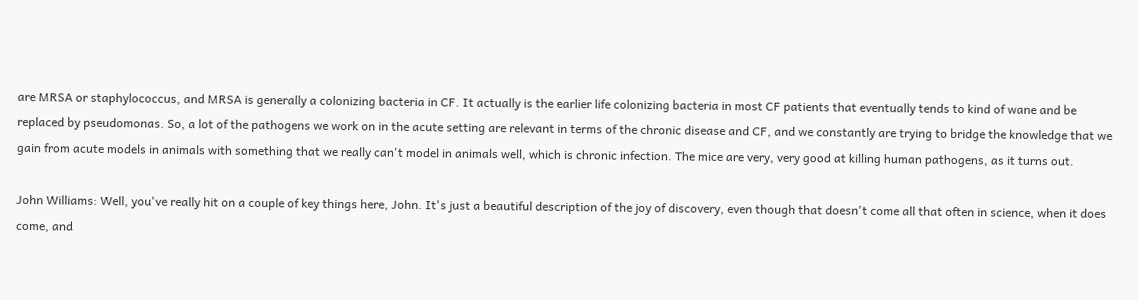are MRSA or staphylococcus, and MRSA is generally a colonizing bacteria in CF. It actually is the earlier life colonizing bacteria in most CF patients that eventually tends to kind of wane and be replaced by pseudomonas. So, a lot of the pathogens we work on in the acute setting are relevant in terms of the chronic disease and CF, and we constantly are trying to bridge the knowledge that we gain from acute models in animals with something that we really can't model in animals well, which is chronic infection. The mice are very, very good at killing human pathogens, as it turns out.

John Williams: Well, you've really hit on a couple of key things here, John. It's just a beautiful description of the joy of discovery, even though that doesn't come all that often in science, when it does come, and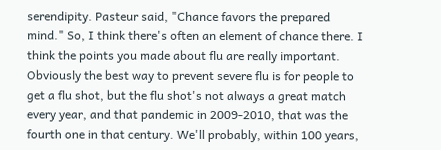serendipity. Pasteur said, "Chance favors the prepared mind." So, I think there's often an element of chance there. I think the points you made about flu are really important. Obviously the best way to prevent severe flu is for people to get a flu shot, but the flu shot's not always a great match every year, and that pandemic in 2009-2010, that was the fourth one in that century. We'll probably, within 100 years,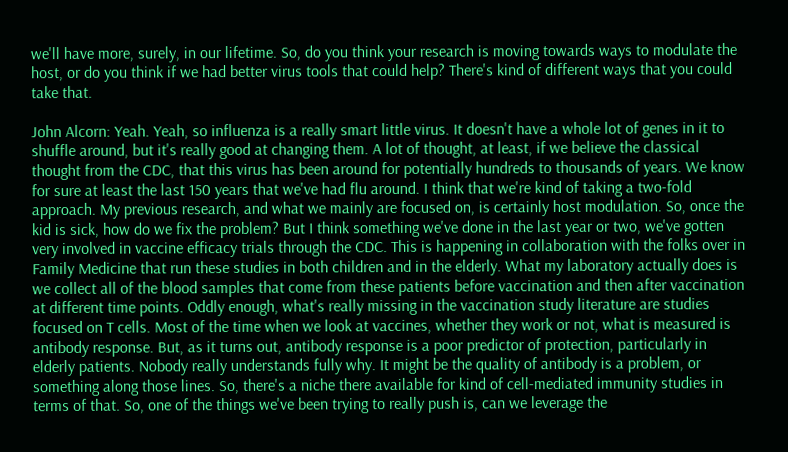we'll have more, surely, in our lifetime. So, do you think your research is moving towards ways to modulate the host, or do you think if we had better virus tools that could help? There's kind of different ways that you could take that.

John Alcorn: Yeah. Yeah, so influenza is a really smart little virus. It doesn't have a whole lot of genes in it to shuffle around, but it's really good at changing them. A lot of thought, at least, if we believe the classical thought from the CDC, that this virus has been around for potentially hundreds to thousands of years. We know for sure at least the last 150 years that we've had flu around. I think that we're kind of taking a two-fold approach. My previous research, and what we mainly are focused on, is certainly host modulation. So, once the kid is sick, how do we fix the problem? But I think something we've done in the last year or two, we've gotten very involved in vaccine efficacy trials through the CDC. This is happening in collaboration with the folks over in Family Medicine that run these studies in both children and in the elderly. What my laboratory actually does is we collect all of the blood samples that come from these patients before vaccination and then after vaccination at different time points. Oddly enough, what's really missing in the vaccination study literature are studies focused on T cells. Most of the time when we look at vaccines, whether they work or not, what is measured is antibody response. But, as it turns out, antibody response is a poor predictor of protection, particularly in elderly patients. Nobody really understands fully why. It might be the quality of antibody is a problem, or something along those lines. So, there's a niche there available for kind of cell-mediated immunity studies in terms of that. So, one of the things we've been trying to really push is, can we leverage the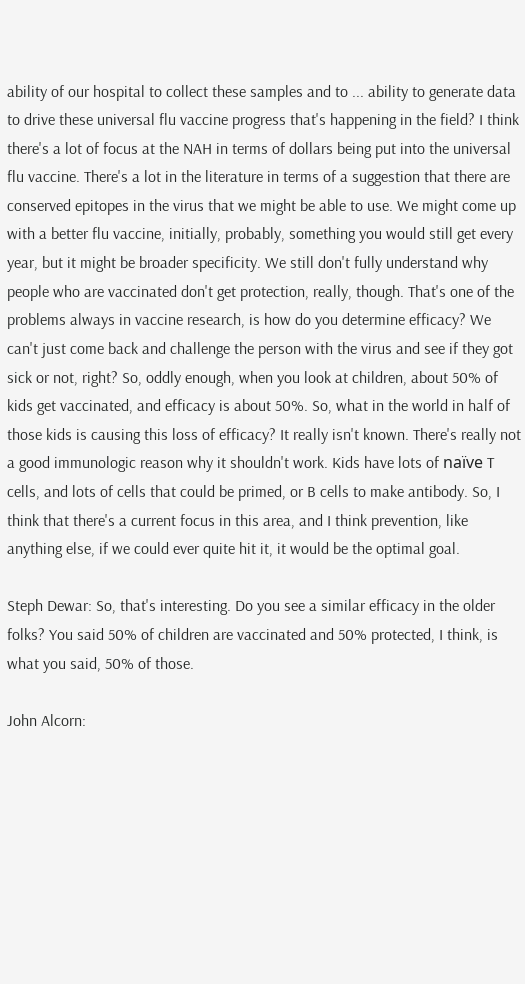ability of our hospital to collect these samples and to ... ability to generate data to drive these universal flu vaccine progress that's happening in the field? I think there's a lot of focus at the NAH in terms of dollars being put into the universal flu vaccine. There's a lot in the literature in terms of a suggestion that there are conserved epitopes in the virus that we might be able to use. We might come up with a better flu vaccine, initially, probably, something you would still get every year, but it might be broader specificity. We still don't fully understand why people who are vaccinated don't get protection, really, though. That's one of the problems always in vaccine research, is how do you determine efficacy? We can't just come back and challenge the person with the virus and see if they got sick or not, right? So, oddly enough, when you look at children, about 50% of kids get vaccinated, and efficacy is about 50%. So, what in the world in half of those kids is causing this loss of efficacy? It really isn't known. There's really not a good immunologic reason why it shouldn't work. Kids have lots of naïve T cells, and lots of cells that could be primed, or B cells to make antibody. So, I think that there's a current focus in this area, and I think prevention, like anything else, if we could ever quite hit it, it would be the optimal goal.

Steph Dewar: So, that's interesting. Do you see a similar efficacy in the older folks? You said 50% of children are vaccinated and 50% protected, I think, is what you said, 50% of those.

John Alcorn: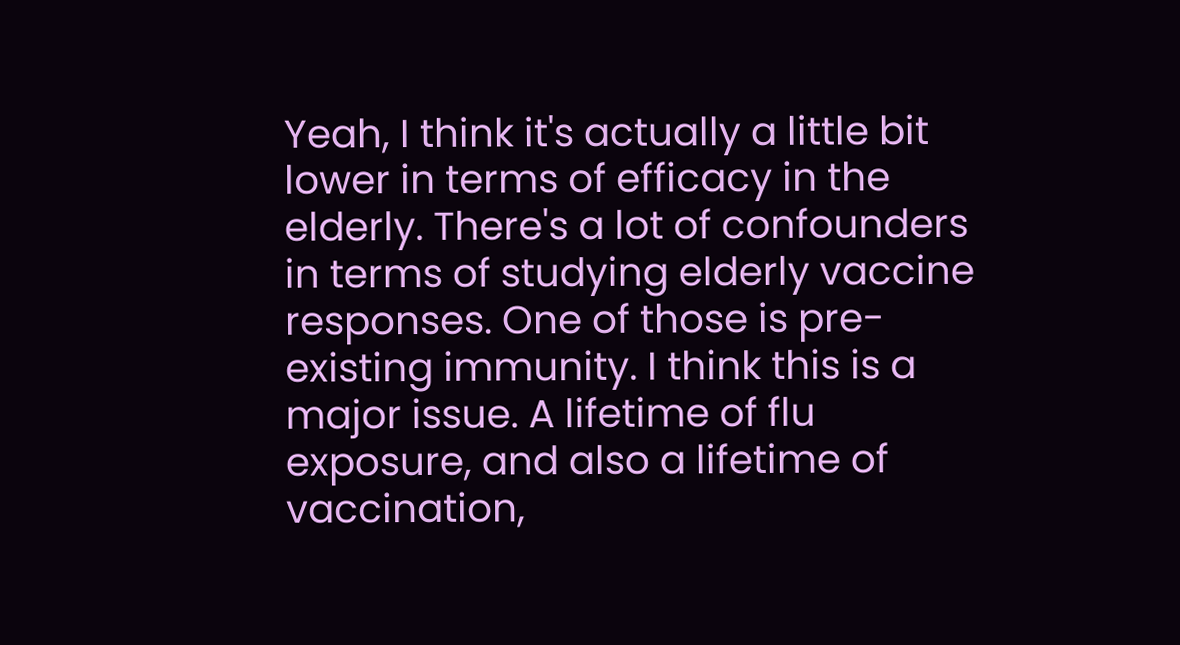Yeah, I think it's actually a little bit lower in terms of efficacy in the elderly. There's a lot of confounders in terms of studying elderly vaccine responses. One of those is pre-existing immunity. I think this is a major issue. A lifetime of flu exposure, and also a lifetime of vaccination,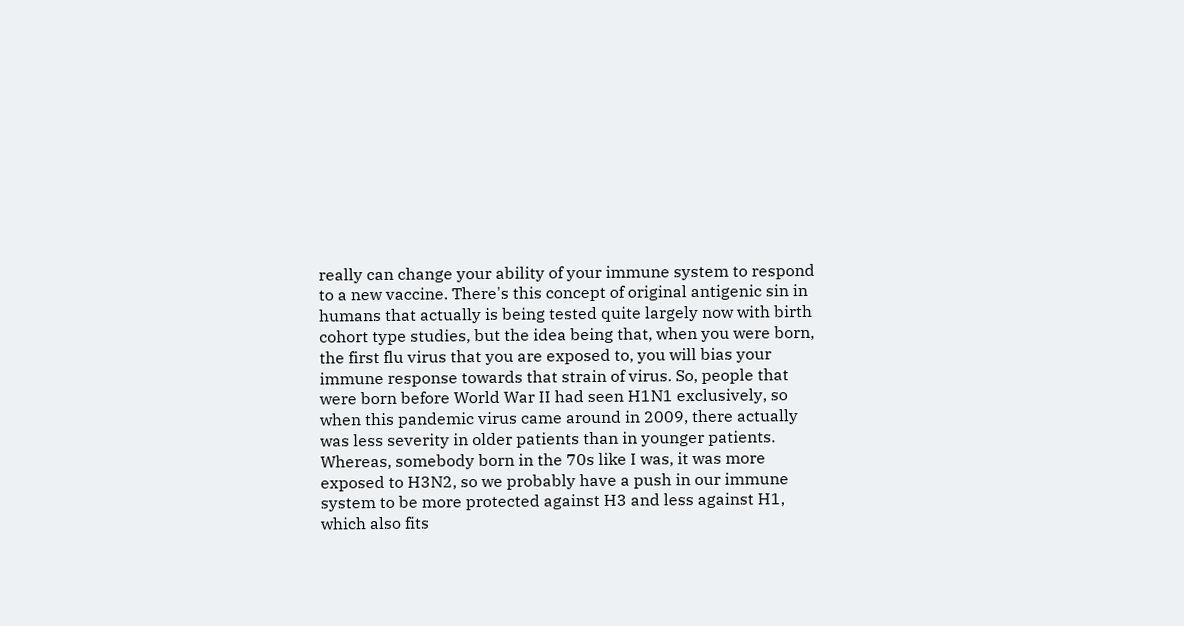really can change your ability of your immune system to respond to a new vaccine. There's this concept of original antigenic sin in humans that actually is being tested quite largely now with birth cohort type studies, but the idea being that, when you were born, the first flu virus that you are exposed to, you will bias your immune response towards that strain of virus. So, people that were born before World War II had seen H1N1 exclusively, so when this pandemic virus came around in 2009, there actually was less severity in older patients than in younger patients. Whereas, somebody born in the 70s like I was, it was more exposed to H3N2, so we probably have a push in our immune system to be more protected against H3 and less against H1, which also fits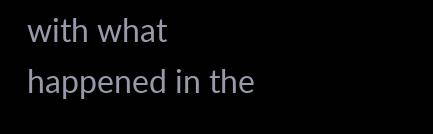with what happened in the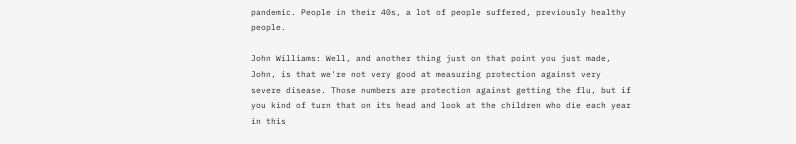pandemic. People in their 40s, a lot of people suffered, previously healthy people.

John Williams: Well, and another thing just on that point you just made, John, is that we're not very good at measuring protection against very severe disease. Those numbers are protection against getting the flu, but if you kind of turn that on its head and look at the children who die each year in this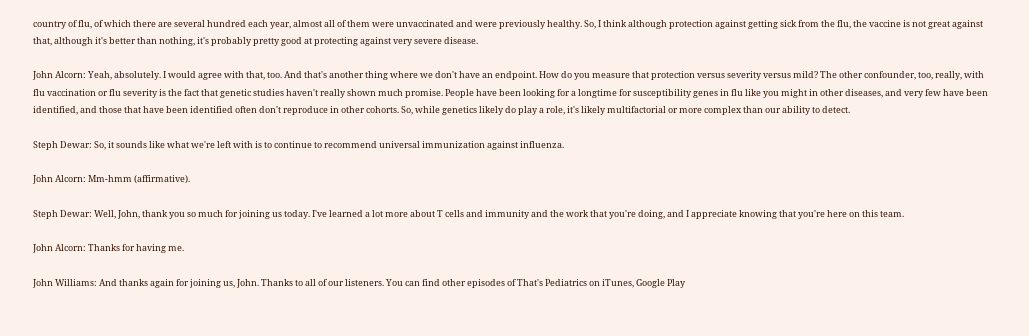country of flu, of which there are several hundred each year, almost all of them were unvaccinated and were previously healthy. So, I think although protection against getting sick from the flu, the vaccine is not great against that, although it's better than nothing, it's probably pretty good at protecting against very severe disease.

John Alcorn: Yeah, absolutely. I would agree with that, too. And that's another thing where we don't have an endpoint. How do you measure that protection versus severity versus mild? The other confounder, too, really, with flu vaccination or flu severity is the fact that genetic studies haven't really shown much promise. People have been looking for a longtime for susceptibility genes in flu like you might in other diseases, and very few have been identified, and those that have been identified often don't reproduce in other cohorts. So, while genetics likely do play a role, it's likely multifactorial or more complex than our ability to detect.

Steph Dewar: So, it sounds like what we're left with is to continue to recommend universal immunization against influenza.

John Alcorn: Mm-hmm (affirmative).

Steph Dewar: Well, John, thank you so much for joining us today. I've learned a lot more about T cells and immunity and the work that you're doing, and I appreciate knowing that you're here on this team.

John Alcorn: Thanks for having me.

John Williams: And thanks again for joining us, John. Thanks to all of our listeners. You can find other episodes of That's Pediatrics on iTunes, Google Play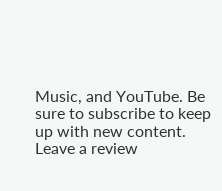Music, and YouTube. Be sure to subscribe to keep up with new content. Leave a review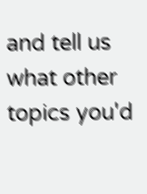and tell us what other topics you'd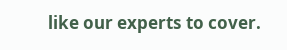like our experts to cover.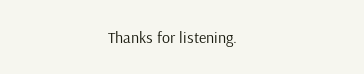Thanks for listening.